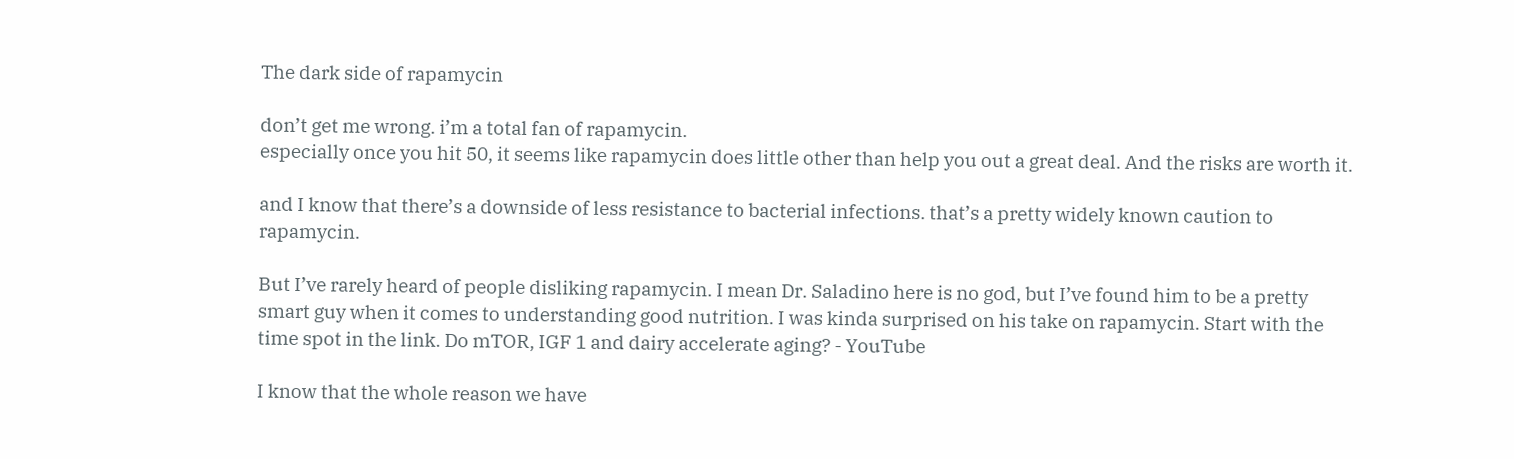The dark side of rapamycin

don’t get me wrong. i’m a total fan of rapamycin.
especially once you hit 50, it seems like rapamycin does little other than help you out a great deal. And the risks are worth it.

and I know that there’s a downside of less resistance to bacterial infections. that’s a pretty widely known caution to rapamycin.

But I’ve rarely heard of people disliking rapamycin. I mean Dr. Saladino here is no god, but I’ve found him to be a pretty smart guy when it comes to understanding good nutrition. I was kinda surprised on his take on rapamycin. Start with the time spot in the link. Do mTOR, IGF 1 and dairy accelerate aging? - YouTube

I know that the whole reason we have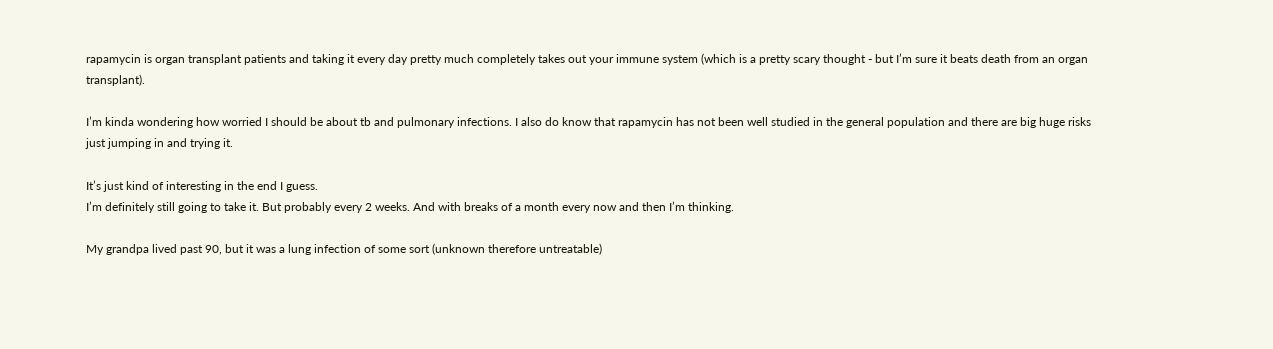rapamycin is organ transplant patients and taking it every day pretty much completely takes out your immune system (which is a pretty scary thought - but I’m sure it beats death from an organ transplant).

I’m kinda wondering how worried I should be about tb and pulmonary infections. I also do know that rapamycin has not been well studied in the general population and there are big huge risks just jumping in and trying it.

It’s just kind of interesting in the end I guess.
I’m definitely still going to take it. But probably every 2 weeks. And with breaks of a month every now and then I’m thinking.

My grandpa lived past 90, but it was a lung infection of some sort (unknown therefore untreatable)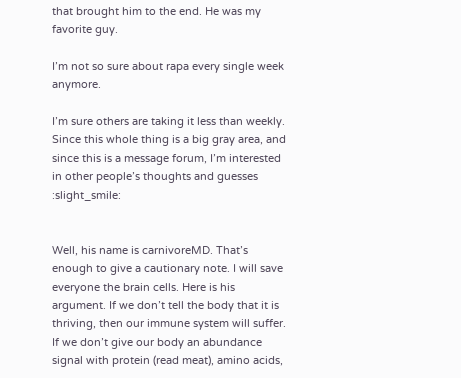that brought him to the end. He was my favorite guy.

I’m not so sure about rapa every single week anymore.

I’m sure others are taking it less than weekly. Since this whole thing is a big gray area, and since this is a message forum, I’m interested in other people’s thoughts and guesses :slight_smile:


Well, his name is carnivoreMD. That’s enough to give a cautionary note. I will save everyone the brain cells. Here is his argument. If we don’t tell the body that it is thriving, then our immune system will suffer. If we don’t give our body an abundance signal with protein (read meat), amino acids,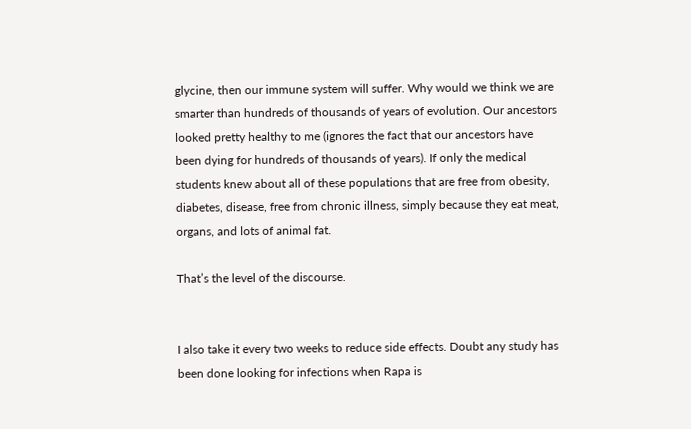glycine, then our immune system will suffer. Why would we think we are smarter than hundreds of thousands of years of evolution. Our ancestors looked pretty healthy to me (ignores the fact that our ancestors have been dying for hundreds of thousands of years). If only the medical students knew about all of these populations that are free from obesity, diabetes, disease, free from chronic illness, simply because they eat meat, organs, and lots of animal fat.

That’s the level of the discourse.


I also take it every two weeks to reduce side effects. Doubt any study has been done looking for infections when Rapa is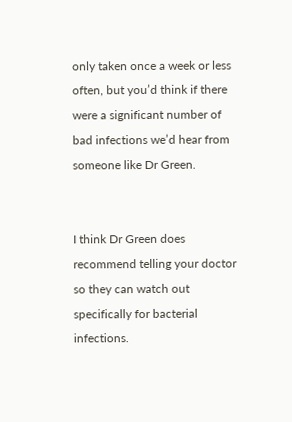only taken once a week or less often, but you’d think if there were a significant number of bad infections we’d hear from someone like Dr Green.


I think Dr Green does recommend telling your doctor so they can watch out specifically for bacterial infections.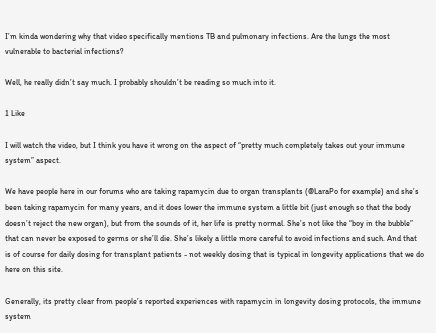I’m kinda wondering why that video specifically mentions TB and pulmonary infections. Are the lungs the most vulnerable to bacterial infections?

Well, he really didn’t say much. I probably shouldn’t be reading so much into it.

1 Like

I will watch the video, but I think you have it wrong on the aspect of “pretty much completely takes out your immune system” aspect.

We have people here in our forums who are taking rapamycin due to organ transplants (@LaraPo for example) and she’s been taking rapamycin for many years, and it does lower the immune system a little bit (just enough so that the body doesn’t reject the new organ), but from the sounds of it, her life is pretty normal. She’s not like the “boy in the bubble” that can never be exposed to germs or she’ll die. She’s likely a little more careful to avoid infections and such. And that is of course for daily dosing for transplant patients - not weekly dosing that is typical in longevity applications that we do here on this site.

Generally, its pretty clear from people’s reported experiences with rapamycin in longevity dosing protocols, the immune system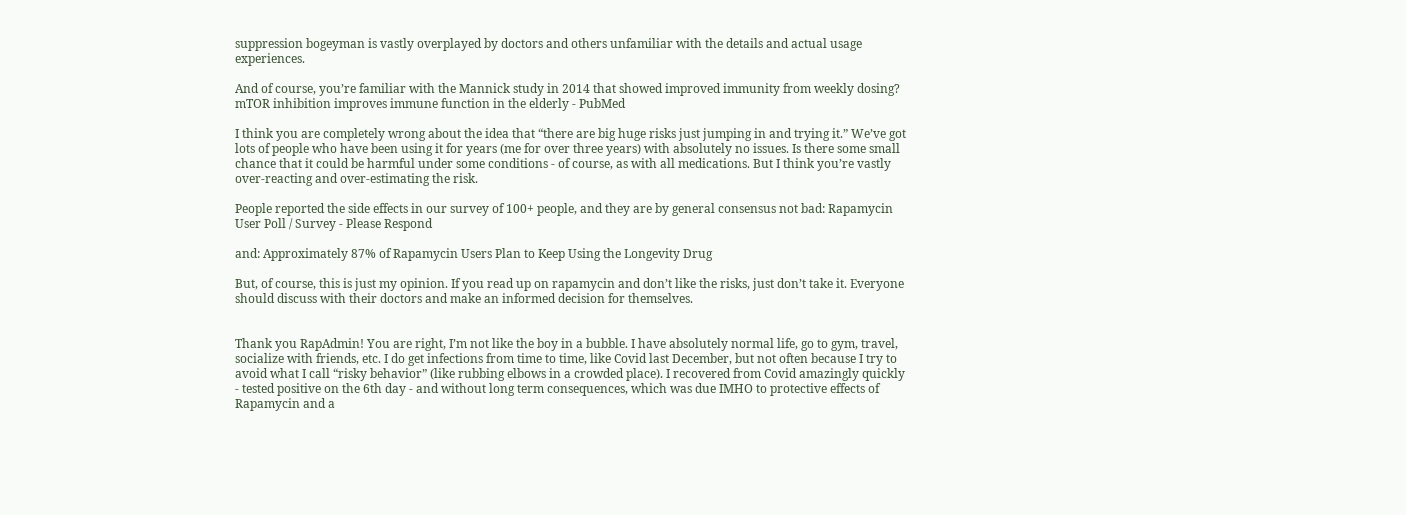suppression bogeyman is vastly overplayed by doctors and others unfamiliar with the details and actual usage experiences.

And of course, you’re familiar with the Mannick study in 2014 that showed improved immunity from weekly dosing? mTOR inhibition improves immune function in the elderly - PubMed

I think you are completely wrong about the idea that “there are big huge risks just jumping in and trying it.” We’ve got lots of people who have been using it for years (me for over three years) with absolutely no issues. Is there some small chance that it could be harmful under some conditions - of course, as with all medications. But I think you’re vastly over-reacting and over-estimating the risk.

People reported the side effects in our survey of 100+ people, and they are by general consensus not bad: Rapamycin User Poll / Survey - Please Respond

and: Approximately 87% of Rapamycin Users Plan to Keep Using the Longevity Drug

But, of course, this is just my opinion. If you read up on rapamycin and don’t like the risks, just don’t take it. Everyone should discuss with their doctors and make an informed decision for themselves.


Thank you RapAdmin! You are right, I’m not like the boy in a bubble. I have absolutely normal life, go to gym, travel, socialize with friends, etc. I do get infections from time to time, like Covid last December, but not often because I try to avoid what I call “risky behavior” (like rubbing elbows in a crowded place). I recovered from Covid amazingly quickly - tested positive on the 6th day - and without long term consequences, which was due IMHO to protective effects of Rapamycin and a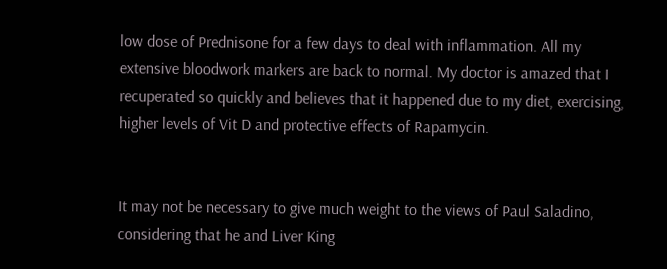low dose of Prednisone for a few days to deal with inflammation. All my extensive bloodwork markers are back to normal. My doctor is amazed that I recuperated so quickly and believes that it happened due to my diet, exercising, higher levels of Vit D and protective effects of Rapamycin.


It may not be necessary to give much weight to the views of Paul Saladino, considering that he and Liver King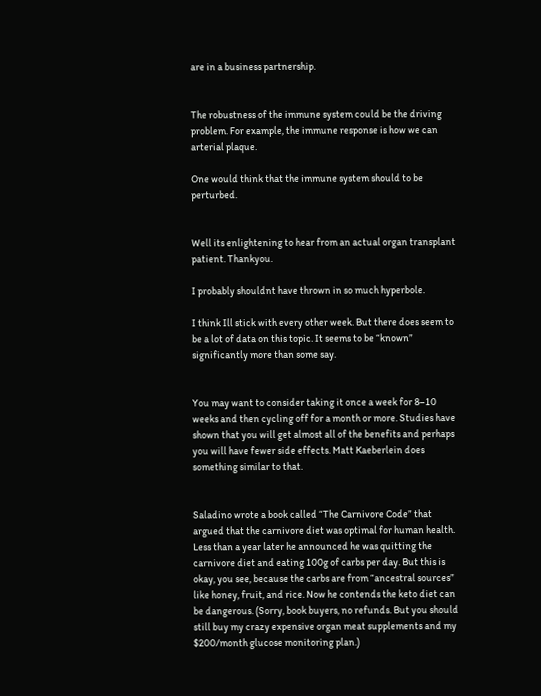are in a business partnership.


The robustness of the immune system could be the driving problem. For example, the immune response is how we can arterial plaque.

One would think that the immune system should to be perturbed.


Well its enlightening to hear from an actual organ transplant patient. Thankyou.

I probably shouldnt have thrown in so much hyperbole.

I think Ill stick with every other week. But there does seem to be a lot of data on this topic. It seems to be “known” significantly more than some say.


You may want to consider taking it once a week for 8–10 weeks and then cycling off for a month or more. Studies have shown that you will get almost all of the benefits and perhaps you will have fewer side effects. Matt Kaeberlein does something similar to that.


Saladino wrote a book called “The Carnivore Code” that argued that the carnivore diet was optimal for human health. Less than a year later he announced he was quitting the carnivore diet and eating 100g of carbs per day. But this is okay, you see, because the carbs are from “ancestral sources” like honey, fruit, and rice. Now he contends the keto diet can be dangerous. (Sorry, book buyers, no refunds. But you should still buy my crazy expensive organ meat supplements and my $200/month glucose monitoring plan.)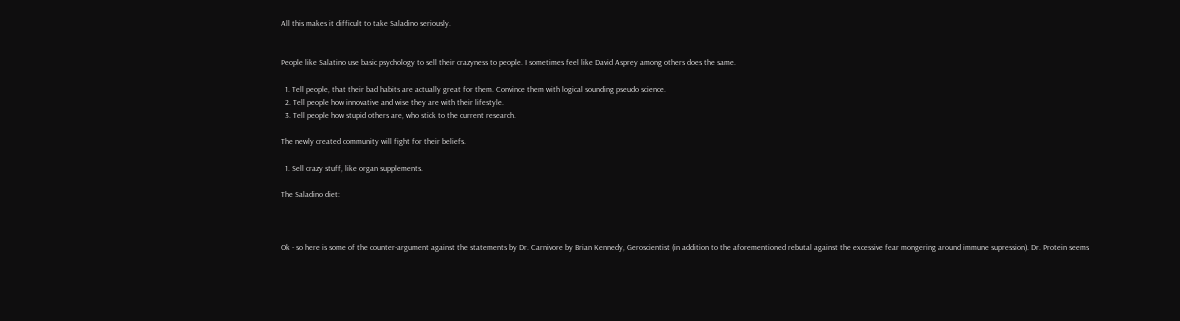All this makes it difficult to take Saladino seriously.


People like Salatino use basic psychology to sell their crazyness to people. I sometimes feel like David Asprey among others does the same.

  1. Tell people, that their bad habits are actually great for them. Convince them with logical sounding pseudo science.
  2. Tell people how innovative and wise they are with their lifestyle.
  3. Tell people how stupid others are, who stick to the current research.

The newly created community will fight for their beliefs.

  1. Sell crazy stuff, like organ supplements.

The Saladino diet:



Ok - so here is some of the counter-argument against the statements by Dr. Carnivore by Brian Kennedy, Geroscientist (in addition to the aforementioned rebutal against the excessive fear mongering around immune supression). Dr. Protein seems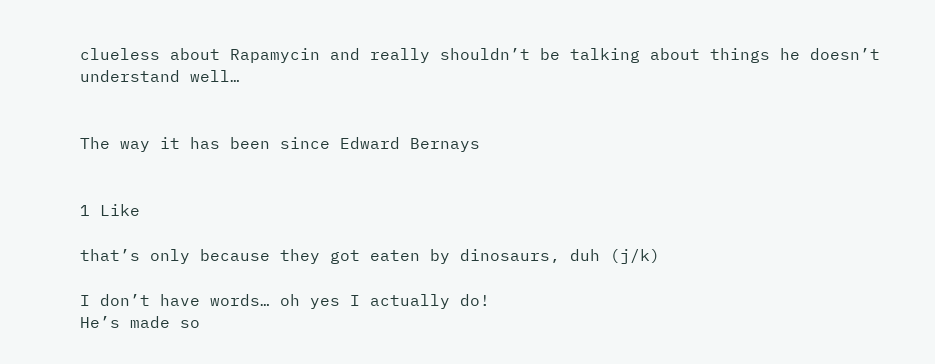clueless about Rapamycin and really shouldn’t be talking about things he doesn’t understand well…


The way it has been since Edward Bernays


1 Like

that’s only because they got eaten by dinosaurs, duh (j/k)

I don’t have words… oh yes I actually do!
He’s made so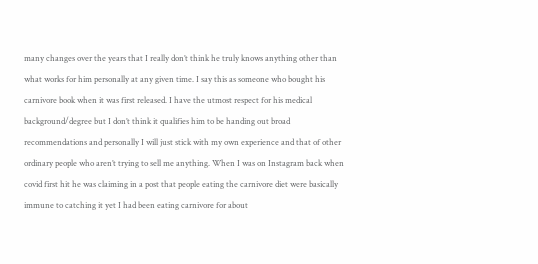many changes over the years that I really don’t think he truly knows anything other than what works for him personally at any given time. I say this as someone who bought his carnivore book when it was first released. I have the utmost respect for his medical background/degree but I don’t think it qualifies him to be handing out broad recommendations and personally I will just stick with my own experience and that of other ordinary people who aren’t trying to sell me anything. When I was on Instagram back when covid first hit he was claiming in a post that people eating the carnivore diet were basically immune to catching it yet I had been eating carnivore for about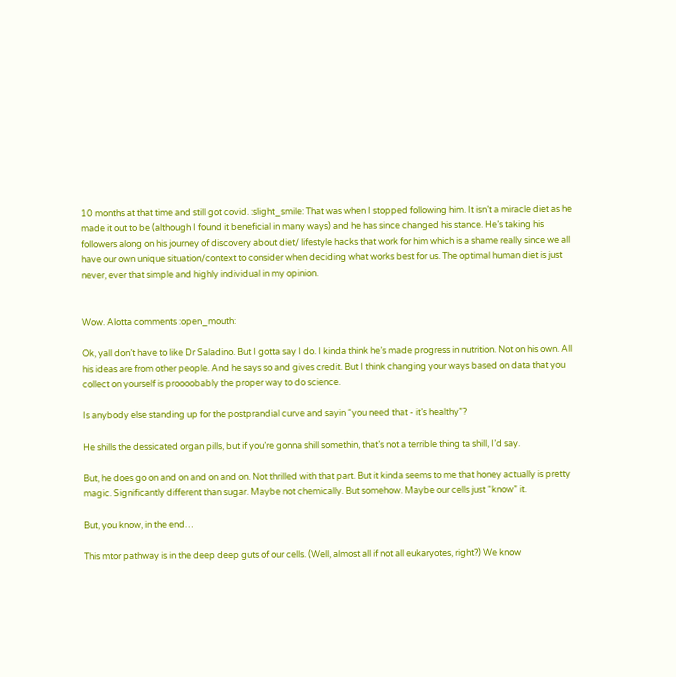10 months at that time and still got covid. :slight_smile: That was when I stopped following him. It isn’t a miracle diet as he made it out to be (although I found it beneficial in many ways) and he has since changed his stance. He’s taking his followers along on his journey of discovery about diet/ lifestyle hacks that work for him which is a shame really since we all have our own unique situation/context to consider when deciding what works best for us. The optimal human diet is just never, ever that simple and highly individual in my opinion.


Wow. Alotta comments :open_mouth:

Ok, yall don’t have to like Dr Saladino. But I gotta say I do. I kinda think he’s made progress in nutrition. Not on his own. All his ideas are from other people. And he says so and gives credit. But I think changing your ways based on data that you collect on yourself is proooobably the proper way to do science.

Is anybody else standing up for the postprandial curve and sayin “you need that - it’s healthy”?

He shills the dessicated organ pills, but if you’re gonna shill somethin, that’s not a terrible thing ta shill, I’d say.

But, he does go on and on and on and on. Not thrilled with that part. But it kinda seems to me that honey actually is pretty magic. Significantly different than sugar. Maybe not chemically. But somehow. Maybe our cells just “know” it.

But, you know, in the end…

This mtor pathway is in the deep deep guts of our cells. (Well, almost all if not all eukaryotes, right?) We know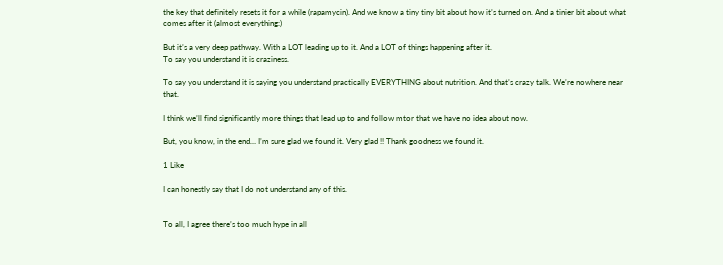the key that definitely resets it for a while (rapamycin). And we know a tiny tiny bit about how it’s turned on. And a tinier bit about what comes after it (almost everything:)

But it’s a very deep pathway. With a LOT leading up to it. And a LOT of things happening after it.
To say you understand it is craziness.

To say you understand it is saying you understand practically EVERYTHING about nutrition. And that’s crazy talk. We’re nowhere near that.

I think we’ll find significantly more things that lead up to and follow mtor that we have no idea about now.

But, you know, in the end… I’m sure glad we found it. Very glad !! Thank goodness we found it.

1 Like

I can honestly say that I do not understand any of this.


To all, I agree there’s too much hype in all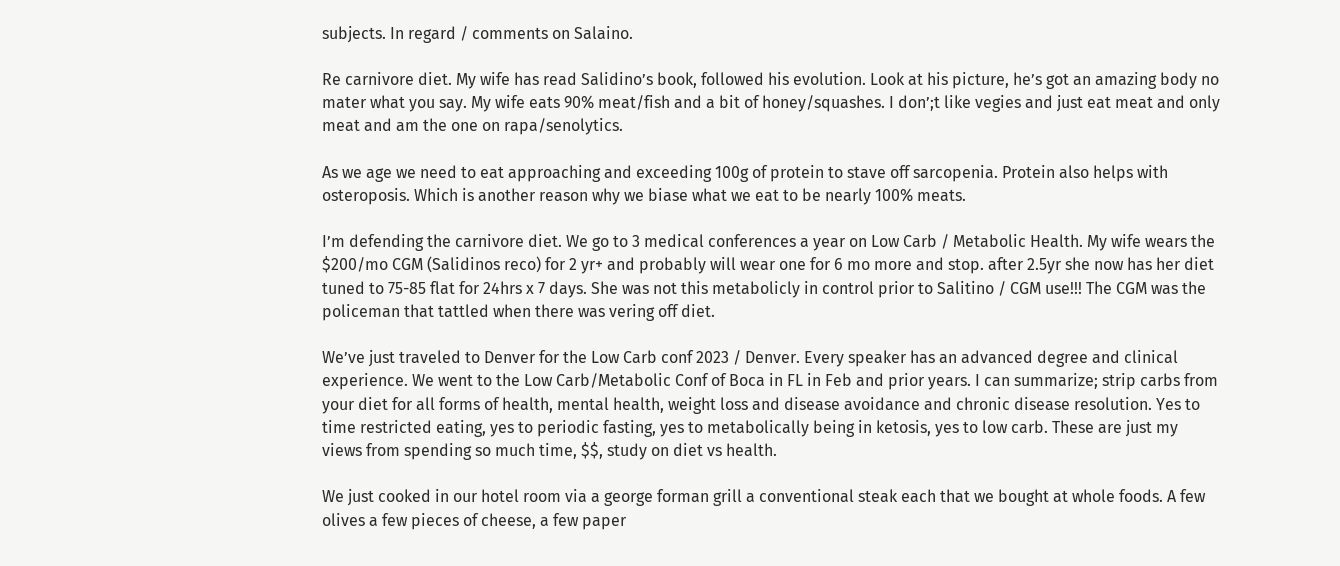subjects. In regard / comments on Salaino.

Re carnivore diet. My wife has read Salidino’s book, followed his evolution. Look at his picture, he’s got an amazing body no mater what you say. My wife eats 90% meat/fish and a bit of honey/squashes. I don’;t like vegies and just eat meat and only meat and am the one on rapa/senolytics.

As we age we need to eat approaching and exceeding 100g of protein to stave off sarcopenia. Protein also helps with osteroposis. Which is another reason why we biase what we eat to be nearly 100% meats.

I’m defending the carnivore diet. We go to 3 medical conferences a year on Low Carb / Metabolic Health. My wife wears the $200/mo CGM (Salidinos reco) for 2 yr+ and probably will wear one for 6 mo more and stop. after 2.5yr she now has her diet tuned to 75-85 flat for 24hrs x 7 days. She was not this metabolicly in control prior to Salitino / CGM use!!! The CGM was the policeman that tattled when there was vering off diet.

We’ve just traveled to Denver for the Low Carb conf 2023 / Denver. Every speaker has an advanced degree and clinical experience. We went to the Low Carb/Metabolic Conf of Boca in FL in Feb and prior years. I can summarize; strip carbs from your diet for all forms of health, mental health, weight loss and disease avoidance and chronic disease resolution. Yes to time restricted eating, yes to periodic fasting, yes to metabolically being in ketosis, yes to low carb. These are just my views from spending so much time, $$, study on diet vs health.

We just cooked in our hotel room via a george forman grill a conventional steak each that we bought at whole foods. A few olives a few pieces of cheese, a few paper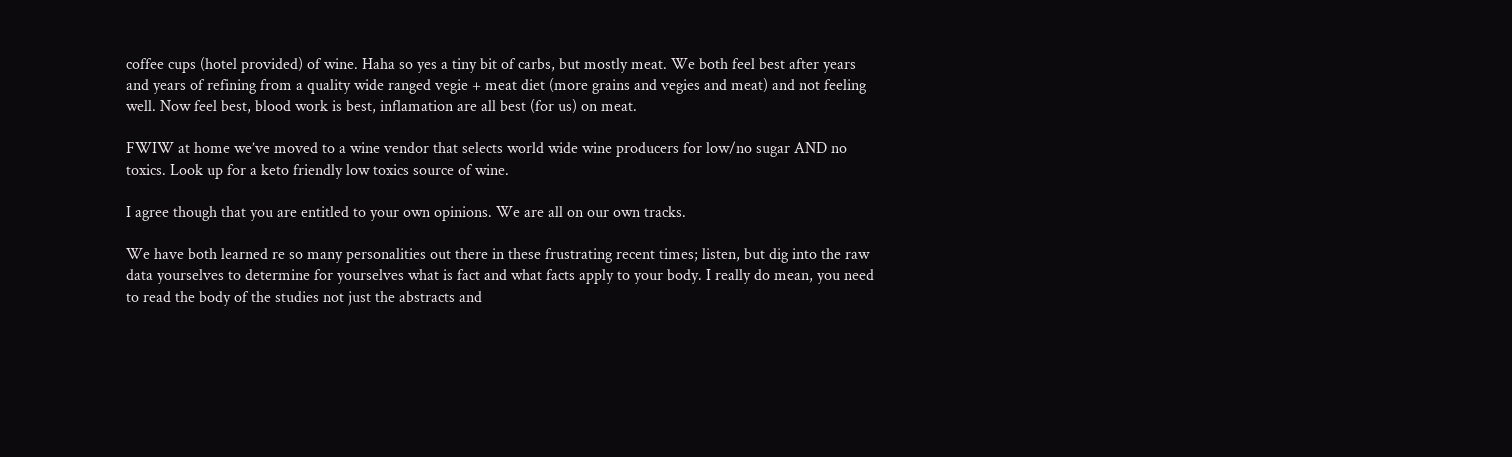coffee cups (hotel provided) of wine. Haha so yes a tiny bit of carbs, but mostly meat. We both feel best after years and years of refining from a quality wide ranged vegie + meat diet (more grains and vegies and meat) and not feeling well. Now feel best, blood work is best, inflamation are all best (for us) on meat.

FWIW at home we’ve moved to a wine vendor that selects world wide wine producers for low/no sugar AND no toxics. Look up for a keto friendly low toxics source of wine.

I agree though that you are entitled to your own opinions. We are all on our own tracks.

We have both learned re so many personalities out there in these frustrating recent times; listen, but dig into the raw data yourselves to determine for yourselves what is fact and what facts apply to your body. I really do mean, you need to read the body of the studies not just the abstracts and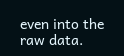even into the raw data.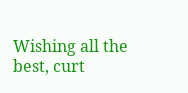Wishing all the best, curt